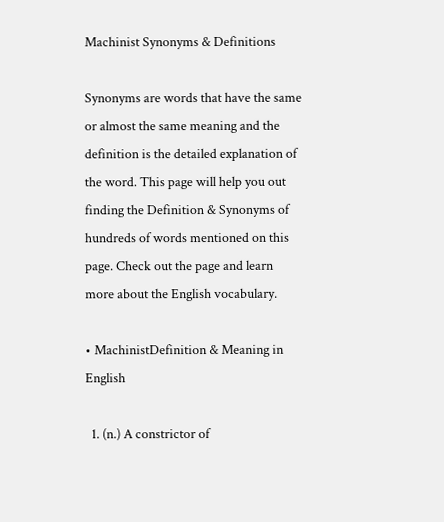Machinist Synonyms & Definitions

Synonyms are words that have the same or almost the same meaning and the definition is the detailed explanation of the word. This page will help you out finding the Definition & Synonyms of hundreds of words mentioned on this page. Check out the page and learn more about the English vocabulary.

• MachinistDefinition & Meaning in English

  1. (n.) A constrictor of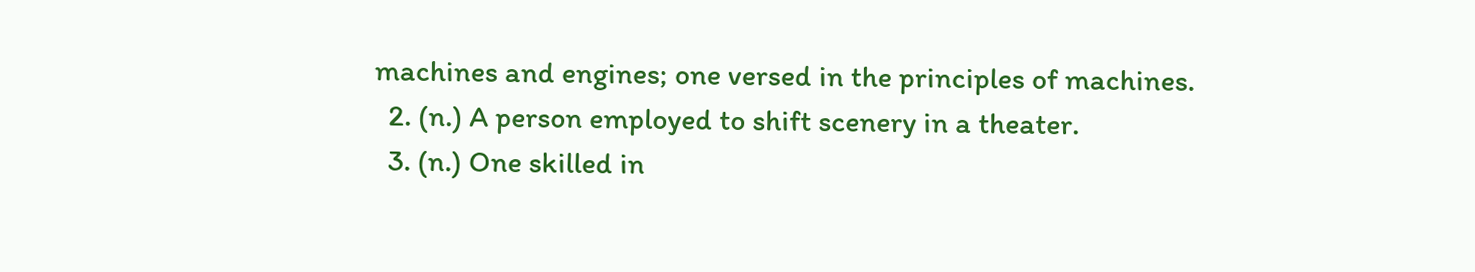machines and engines; one versed in the principles of machines.
  2. (n.) A person employed to shift scenery in a theater.
  3. (n.) One skilled in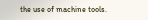the use of machine tools.